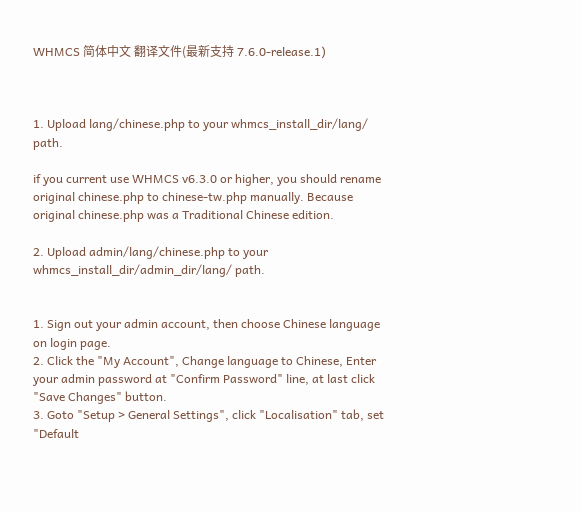WHMCS 简体中文 翻译文件(最新支持 7.6.0-release.1)



1. Upload lang/chinese.php to your whmcs_install_dir/lang/ path.

if you current use WHMCS v6.3.0 or higher, you should rename original chinese.php to chinese-tw.php manually. Because original chinese.php was a Traditional Chinese edition.

2. Upload admin/lang/chinese.php to your whmcs_install_dir/admin_dir/lang/ path.


1. Sign out your admin account, then choose Chinese language on login page.
2. Click the "My Account", Change language to Chinese, Enter your admin password at "Confirm Password" line, at last click "Save Changes" button.
3. Goto "Setup > General Settings", click "Localisation" tab, set "Default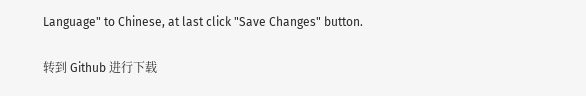Language" to Chinese, at last click "Save Changes" button.

转到 Github 进行下载